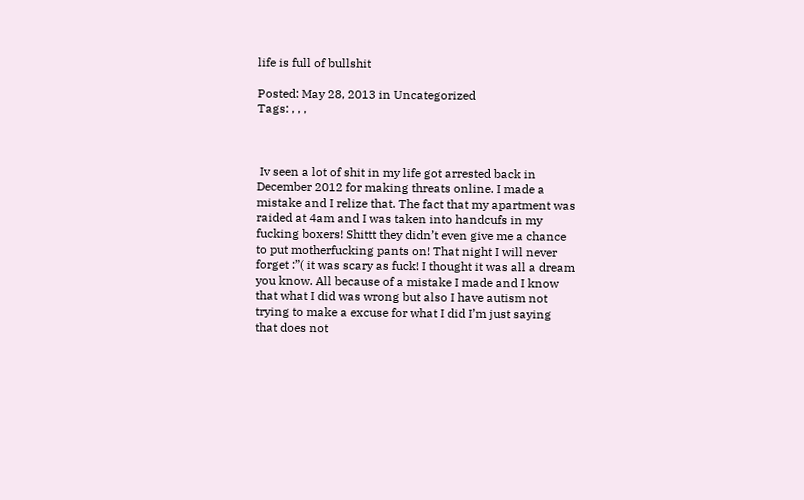life is full of bullshit

Posted: May 28, 2013 in Uncategorized
Tags: , , ,



 Iv seen a lot of shit in my life got arrested back in December 2012 for making threats online. I made a mistake and I relize that. The fact that my apartment was raided at 4am and I was taken into handcufs in my fucking boxers! Shittt they didn’t even give me a chance to put motherfucking pants on! That night I will never forget :”( it was scary as fuck! I thought it was all a dream you know. All because of a mistake I made and I know that what I did was wrong but also I have autism not trying to make a excuse for what I did I’m just saying that does not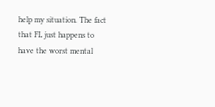help my situation. The fact that FL just happens to have the worst mental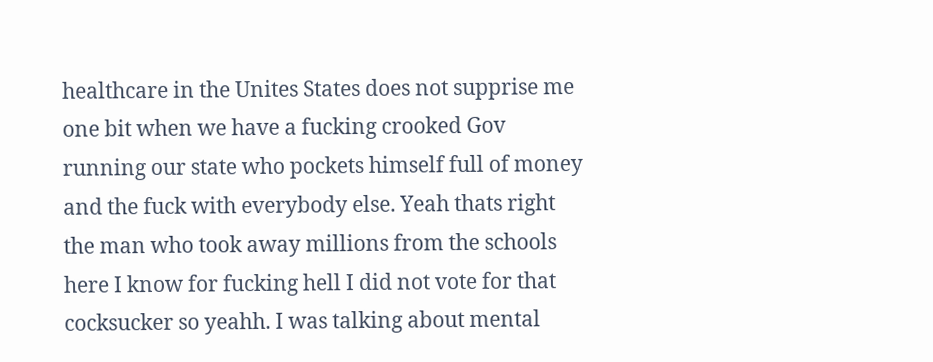healthcare in the Unites States does not supprise me one bit when we have a fucking crooked Gov running our state who pockets himself full of money and the fuck with everybody else. Yeah thats right the man who took away millions from the schools here I know for fucking hell I did not vote for that cocksucker so yeahh. I was talking about mental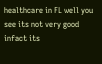healthcare in FL well you see its not very good infact its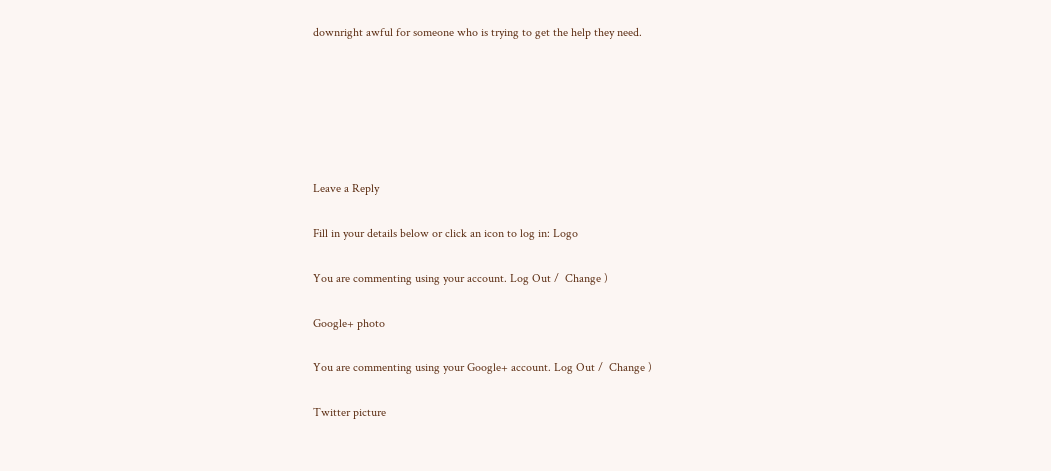downright awful for someone who is trying to get the help they need.






Leave a Reply

Fill in your details below or click an icon to log in: Logo

You are commenting using your account. Log Out /  Change )

Google+ photo

You are commenting using your Google+ account. Log Out /  Change )

Twitter picture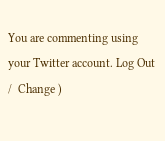You are commenting using your Twitter account. Log Out /  Change )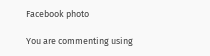Facebook photo

You are commenting using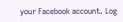your Facebook account. Log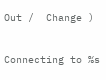Out /  Change )


Connecting to %s